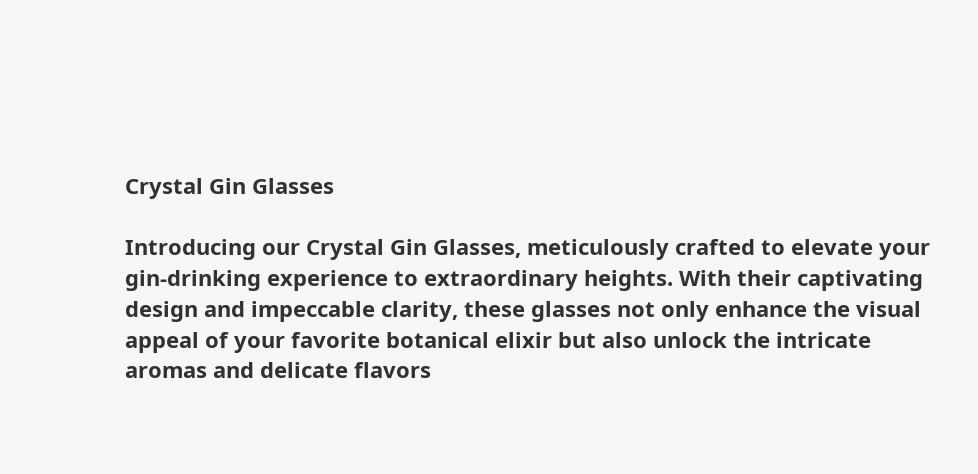Crystal Gin Glasses

Introducing our Crystal Gin Glasses, meticulously crafted to elevate your gin-drinking experience to extraordinary heights. With their captivating design and impeccable clarity, these glasses not only enhance the visual appeal of your favorite botanical elixir but also unlock the intricate aromas and delicate flavors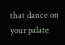that dance on your palate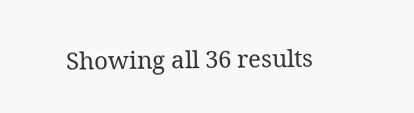Showing all 36 results